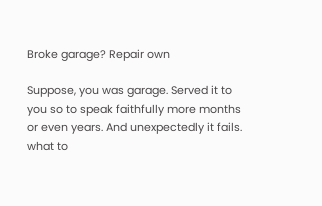Broke garage? Repair own

Suppose, you was garage. Served it to you so to speak faithfully more months or even years. And unexpectedly it fails. what to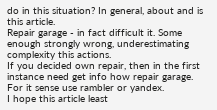do in this situation? In general, about and is this article.
Repair garage - in fact difficult it. Some enough strongly wrong, underestimating complexity this actions.
If you decided own repair, then in the first instance need get info how repair garage. For it sense use rambler or yandex.
I hope this article least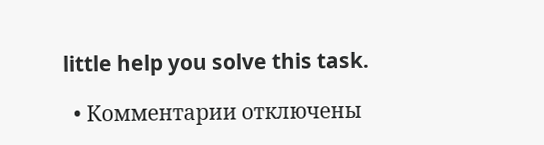little help you solve this task.

  • Комментарии отключены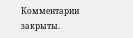Комментарии закрыты.